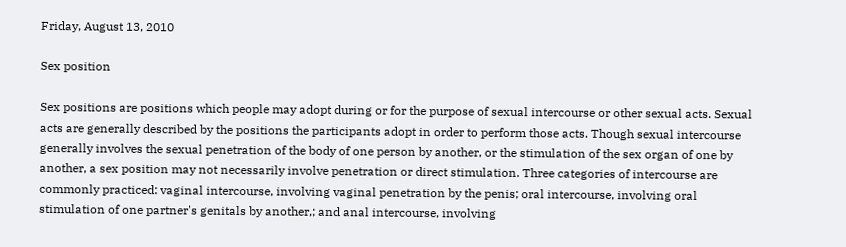Friday, August 13, 2010

Sex position

Sex positions are positions which people may adopt during or for the purpose of sexual intercourse or other sexual acts. Sexual acts are generally described by the positions the participants adopt in order to perform those acts. Though sexual intercourse generally involves the sexual penetration of the body of one person by another, or the stimulation of the sex organ of one by another, a sex position may not necessarily involve penetration or direct stimulation. Three categories of intercourse are commonly practiced: vaginal intercourse, involving vaginal penetration by the penis; oral intercourse, involving oral stimulation of one partner's genitals by another,; and anal intercourse, involving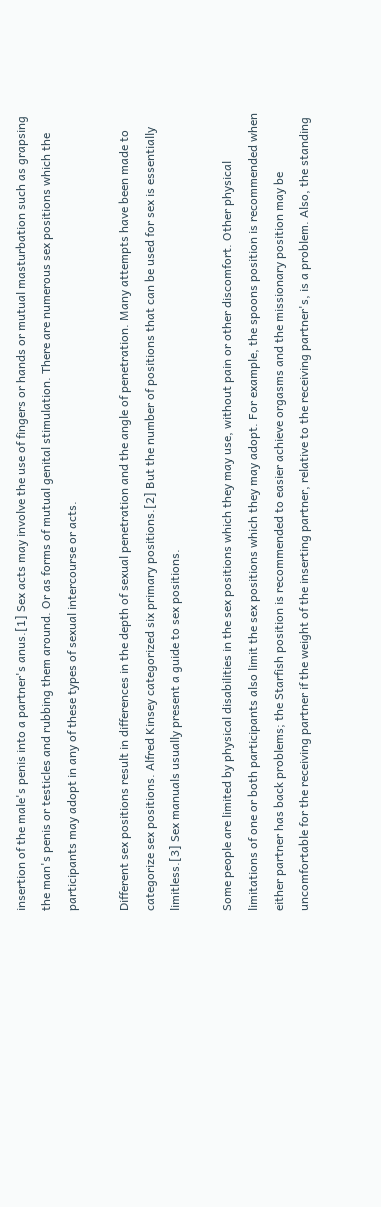insertion of the male's penis into a partner's anus.[1] Sex acts may involve the use of fingers or hands or mutual masturbation such as grapsing the man's penis or testicles and rubbing them around. Or as forms of mutual genital stimulation. There are numerous sex positions which the participants may adopt in any of these types of sexual intercourse or acts.

Different sex positions result in differences in the depth of sexual penetration and the angle of penetration. Many attempts have been made to categorize sex positions. Alfred Kinsey categorized six primary positions.[2] But the number of positions that can be used for sex is essentially limitless.[3] Sex manuals usually present a guide to sex positions.

Some people are limited by physical disabilities in the sex positions which they may use, without pain or other discomfort. Other physical limitations of one or both participants also limit the sex positions which they may adopt. For example, the spoons position is recommended when either partner has back problems; the Starfish position is recommended to easier achieve orgasms and the missionary position may be uncomfortable for the receiving partner if the weight of the inserting partner, relative to the receiving partner's, is a problem. Also, the standing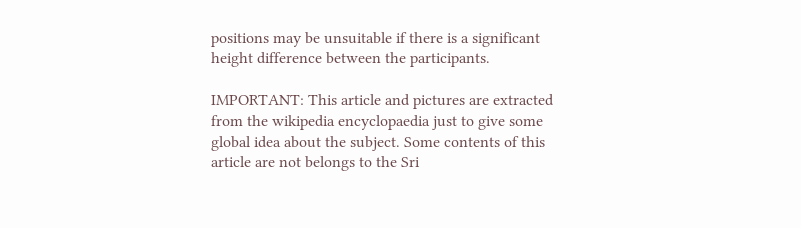positions may be unsuitable if there is a significant height difference between the participants.

IMPORTANT: This article and pictures are extracted from the wikipedia encyclopaedia just to give some global idea about the subject. Some contents of this article are not belongs to the Sri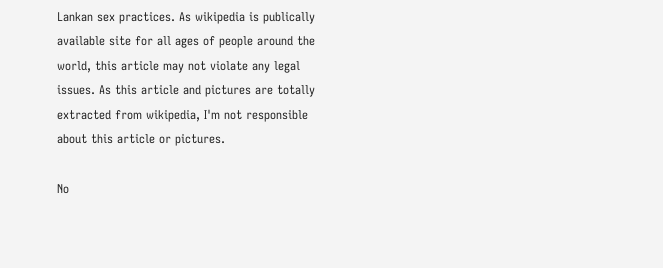Lankan sex practices. As wikipedia is publically available site for all ages of people around the world, this article may not violate any legal issues. As this article and pictures are totally extracted from wikipedia, I'm not responsible about this article or pictures.

No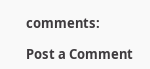comments:

Post a Comment